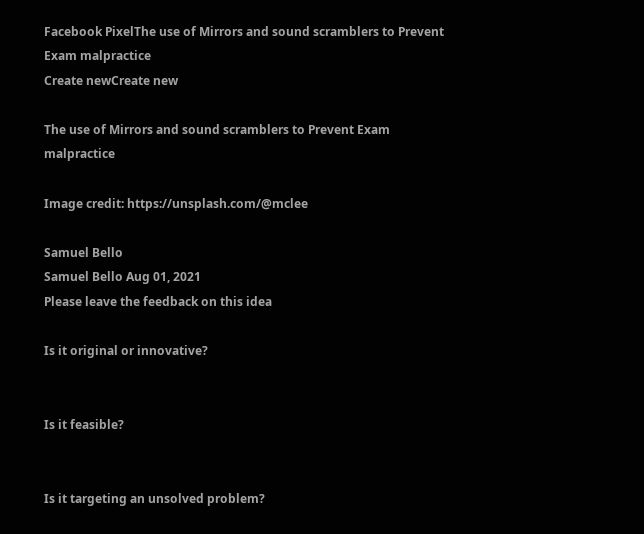Facebook PixelThe use of Mirrors and sound scramblers to Prevent Exam malpractice
Create newCreate new

The use of Mirrors and sound scramblers to Prevent Exam malpractice

Image credit: https://unsplash.com/@mclee

Samuel Bello
Samuel Bello Aug 01, 2021
Please leave the feedback on this idea

Is it original or innovative?


Is it feasible?


Is it targeting an unsolved problem?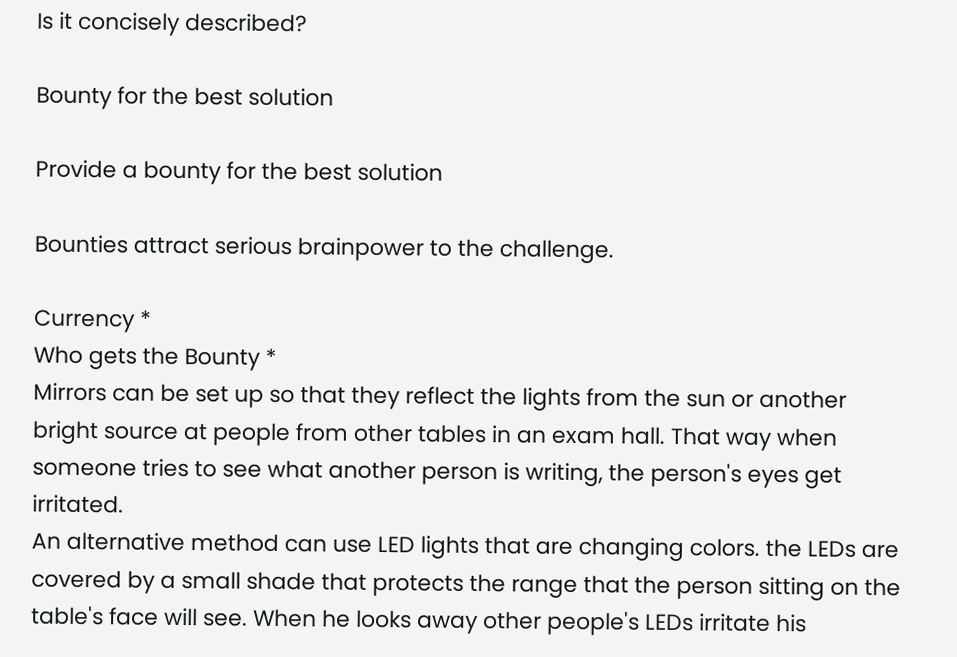Is it concisely described?

Bounty for the best solution

Provide a bounty for the best solution

Bounties attract serious brainpower to the challenge.

Currency *
Who gets the Bounty *
Mirrors can be set up so that they reflect the lights from the sun or another bright source at people from other tables in an exam hall. That way when someone tries to see what another person is writing, the person's eyes get irritated.
An alternative method can use LED lights that are changing colors. the LEDs are covered by a small shade that protects the range that the person sitting on the table's face will see. When he looks away other people's LEDs irritate his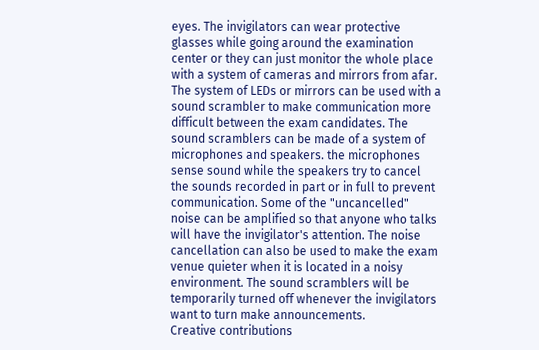eyes. The invigilators can wear protective glasses while going around the examination center or they can just monitor the whole place with a system of cameras and mirrors from afar.
The system of LEDs or mirrors can be used with a sound scrambler to make communication more difficult between the exam candidates. The sound scramblers can be made of a system of microphones and speakers. the microphones sense sound while the speakers try to cancel the sounds recorded in part or in full to prevent communication. Some of the "uncancelled" noise can be amplified so that anyone who talks will have the invigilator's attention. The noise cancellation can also be used to make the exam venue quieter when it is located in a noisy environment. The sound scramblers will be temporarily turned off whenever the invigilators want to turn make announcements.
Creative contributions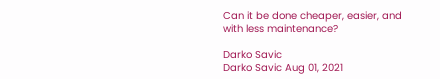Can it be done cheaper, easier, and with less maintenance?

Darko Savic
Darko Savic Aug 01, 2021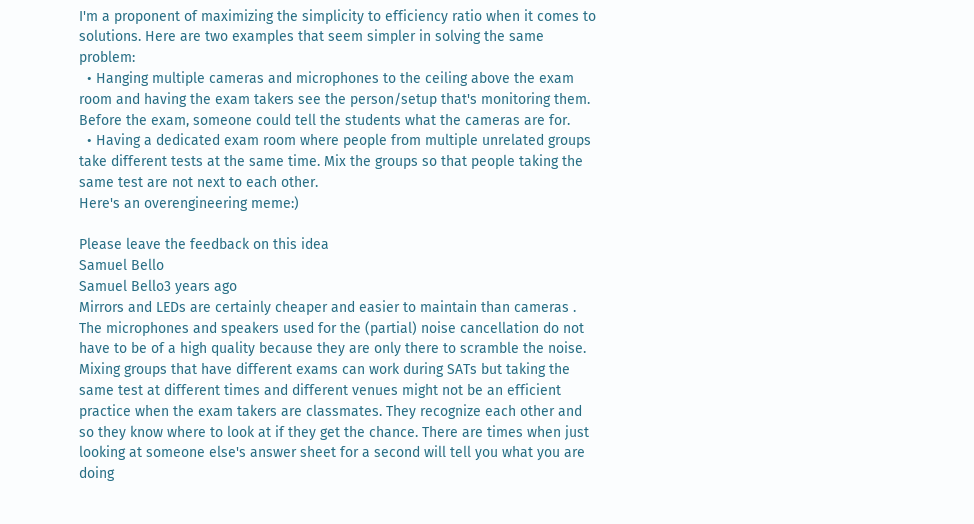I'm a proponent of maximizing the simplicity to efficiency ratio when it comes to solutions. Here are two examples that seem simpler in solving the same problem:
  • Hanging multiple cameras and microphones to the ceiling above the exam room and having the exam takers see the person/setup that's monitoring them. Before the exam, someone could tell the students what the cameras are for.
  • Having a dedicated exam room where people from multiple unrelated groups take different tests at the same time. Mix the groups so that people taking the same test are not next to each other.
Here's an overengineering meme:)

Please leave the feedback on this idea
Samuel Bello
Samuel Bello3 years ago
Mirrors and LEDs are certainly cheaper and easier to maintain than cameras . The microphones and speakers used for the (partial) noise cancellation do not have to be of a high quality because they are only there to scramble the noise. Mixing groups that have different exams can work during SATs but taking the same test at different times and different venues might not be an efficient practice when the exam takers are classmates. They recognize each other and so they know where to look at if they get the chance. There are times when just looking at someone else's answer sheet for a second will tell you what you are doing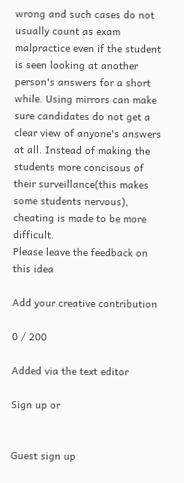wrong and such cases do not usually count as exam malpractice even if the student is seen looking at another person's answers for a short while. Using mirrors can make sure candidates do not get a clear view of anyone's answers at all. Instead of making the students more concisous of their surveillance(this makes some students nervous), cheating is made to be more difficult.
Please leave the feedback on this idea

Add your creative contribution

0 / 200

Added via the text editor

Sign up or


Guest sign up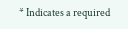* Indicates a required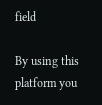field

By using this platform you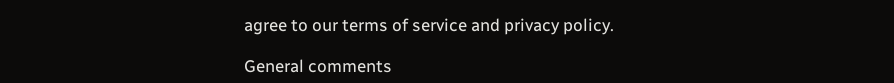agree to our terms of service and privacy policy.

General comments